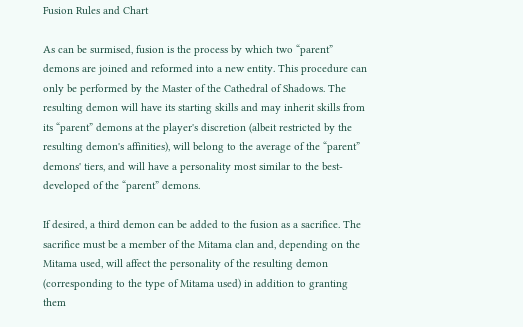Fusion Rules and Chart

As can be surmised, fusion is the process by which two “parent” demons are joined and reformed into a new entity. This procedure can only be performed by the Master of the Cathedral of Shadows. The resulting demon will have its starting skills and may inherit skills from its “parent” demons at the player's discretion (albeit restricted by the resulting demon's affinities), will belong to the average of the “parent” demons' tiers, and will have a personality most similar to the best-developed of the “parent” demons.

If desired, a third demon can be added to the fusion as a sacrifice. The sacrifice must be a member of the Mitama clan and, depending on the Mitama used, will affect the personality of the resulting demon (corresponding to the type of Mitama used) in addition to granting them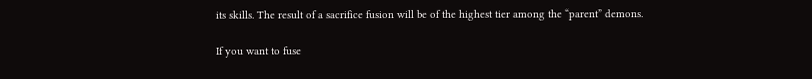its skills. The result of a sacrifice fusion will be of the highest tier among the “parent” demons.

If you want to fuse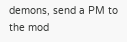demons, send a PM to the mod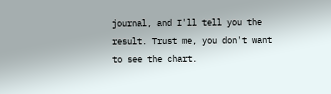journal, and I'll tell you the result. Trust me, you don't want to see the chart.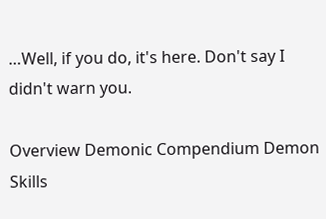…Well, if you do, it's here. Don't say I didn't warn you.

Overview Demonic Compendium Demon Skills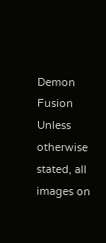Demon Fusion
Unless otherwise stated, all images on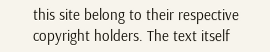this site belong to their respective copyright holders. The text itself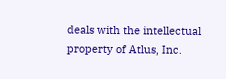deals with the intellectual property of Atlus, Inc.